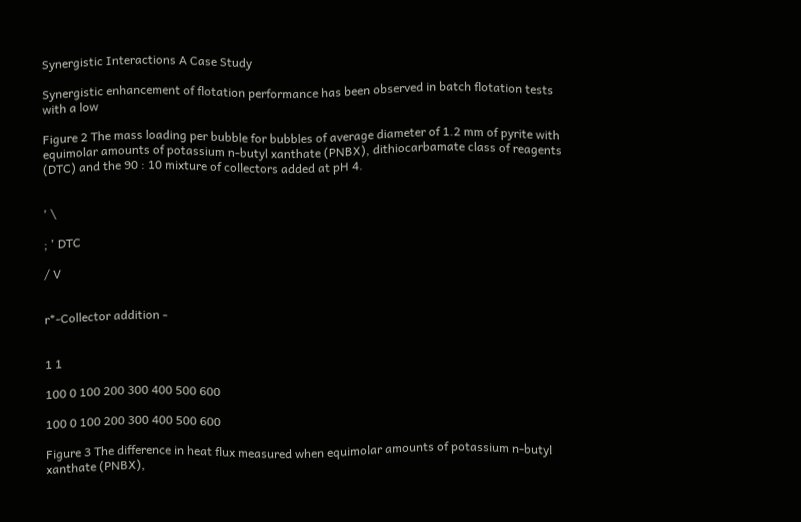Synergistic Interactions A Case Study

Synergistic enhancement of flotation performance has been observed in batch flotation tests with a low

Figure 2 The mass loading per bubble for bubbles of average diameter of 1.2 mm of pyrite with equimolar amounts of potassium n-butyl xanthate (PNBX), dithiocarbamate class of reagents (DTC) and the 90 : 10 mixture of collectors added at pH 4.


' \

; ' DTC

/ V


r*-Collector addition -


1 1

100 0 100 200 300 400 500 600

100 0 100 200 300 400 500 600

Figure 3 The difference in heat flux measured when equimolar amounts of potassium n-butyl xanthate (PNBX),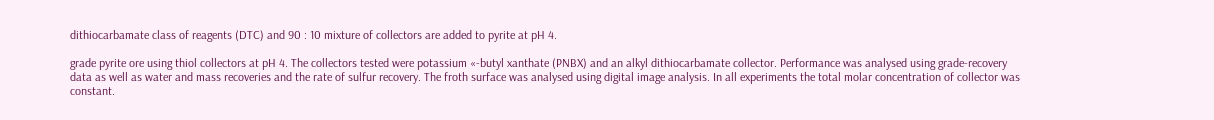dithiocarbamate class of reagents (DTC) and 90 : 10 mixture of collectors are added to pyrite at pH 4.

grade pyrite ore using thiol collectors at pH 4. The collectors tested were potassium «-butyl xanthate (PNBX) and an alkyl dithiocarbamate collector. Performance was analysed using grade-recovery data as well as water and mass recoveries and the rate of sulfur recovery. The froth surface was analysed using digital image analysis. In all experiments the total molar concentration of collector was constant.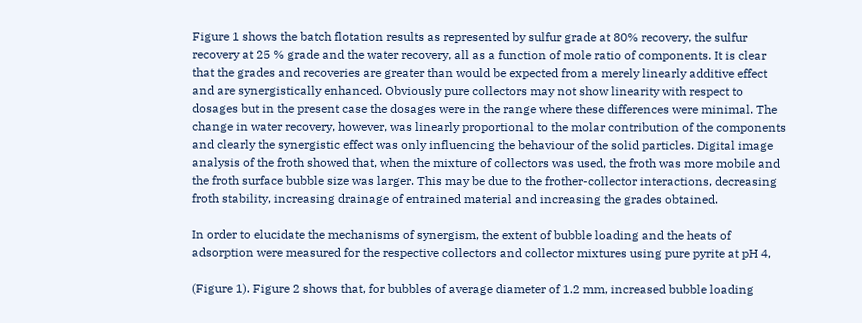Figure 1 shows the batch flotation results as represented by sulfur grade at 80% recovery, the sulfur recovery at 25 % grade and the water recovery, all as a function of mole ratio of components. It is clear that the grades and recoveries are greater than would be expected from a merely linearly additive effect and are synergistically enhanced. Obviously pure collectors may not show linearity with respect to dosages but in the present case the dosages were in the range where these differences were minimal. The change in water recovery, however, was linearly proportional to the molar contribution of the components and clearly the synergistic effect was only influencing the behaviour of the solid particles. Digital image analysis of the froth showed that, when the mixture of collectors was used, the froth was more mobile and the froth surface bubble size was larger. This may be due to the frother-collector interactions, decreasing froth stability, increasing drainage of entrained material and increasing the grades obtained.

In order to elucidate the mechanisms of synergism, the extent of bubble loading and the heats of adsorption were measured for the respective collectors and collector mixtures using pure pyrite at pH 4,

(Figure 1). Figure 2 shows that, for bubbles of average diameter of 1.2 mm, increased bubble loading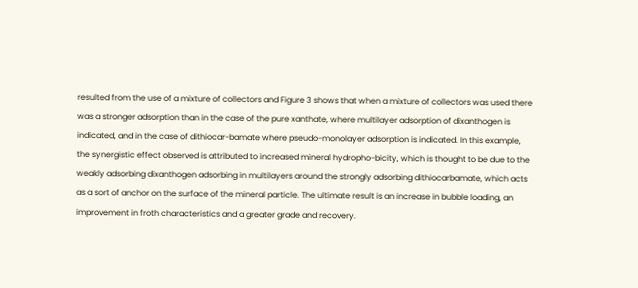resulted from the use of a mixture of collectors and Figure 3 shows that when a mixture of collectors was used there was a stronger adsorption than in the case of the pure xanthate, where multilayer adsorption of dixanthogen is indicated, and in the case of dithiocar-bamate where pseudo-monolayer adsorption is indicated. In this example, the synergistic effect observed is attributed to increased mineral hydropho-bicity, which is thought to be due to the weakly adsorbing dixanthogen adsorbing in multilayers around the strongly adsorbing dithiocarbamate, which acts as a sort of anchor on the surface of the mineral particle. The ultimate result is an increase in bubble loading, an improvement in froth characteristics and a greater grade and recovery.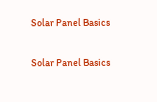Solar Panel Basics

Solar Panel Basics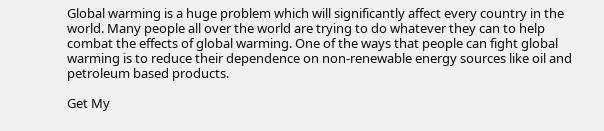Global warming is a huge problem which will significantly affect every country in the world. Many people all over the world are trying to do whatever they can to help combat the effects of global warming. One of the ways that people can fight global warming is to reduce their dependence on non-renewable energy sources like oil and petroleum based products.

Get My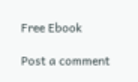Free Ebook

Post a comment